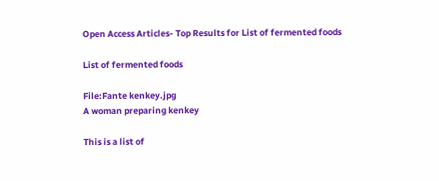Open Access Articles- Top Results for List of fermented foods

List of fermented foods

File:Fante kenkey.jpg
A woman preparing kenkey

This is a list of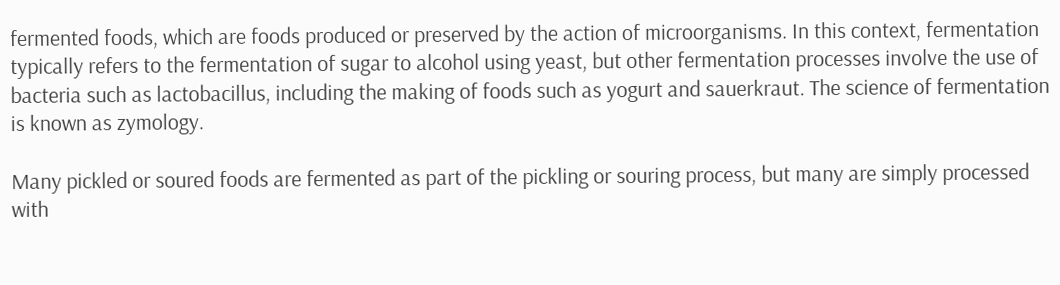fermented foods, which are foods produced or preserved by the action of microorganisms. In this context, fermentation typically refers to the fermentation of sugar to alcohol using yeast, but other fermentation processes involve the use of bacteria such as lactobacillus, including the making of foods such as yogurt and sauerkraut. The science of fermentation is known as zymology.

Many pickled or soured foods are fermented as part of the pickling or souring process, but many are simply processed with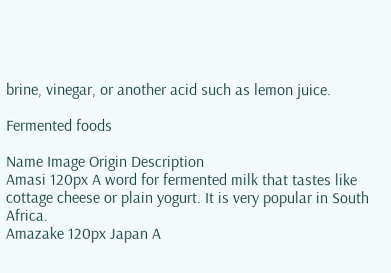brine, vinegar, or another acid such as lemon juice.

Fermented foods

Name Image Origin Description
Amasi 120px A word for fermented milk that tastes like cottage cheese or plain yogurt. It is very popular in South Africa.
Amazake 120px Japan A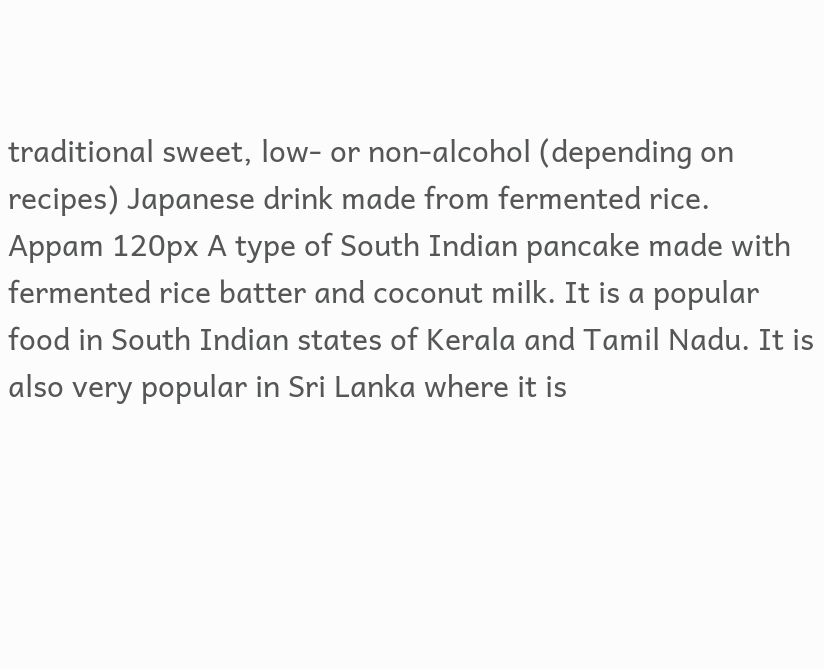traditional sweet, low- or non-alcohol (depending on recipes) Japanese drink made from fermented rice.
Appam 120px A type of South Indian pancake made with fermented rice batter and coconut milk. It is a popular food in South Indian states of Kerala and Tamil Nadu. It is also very popular in Sri Lanka where it is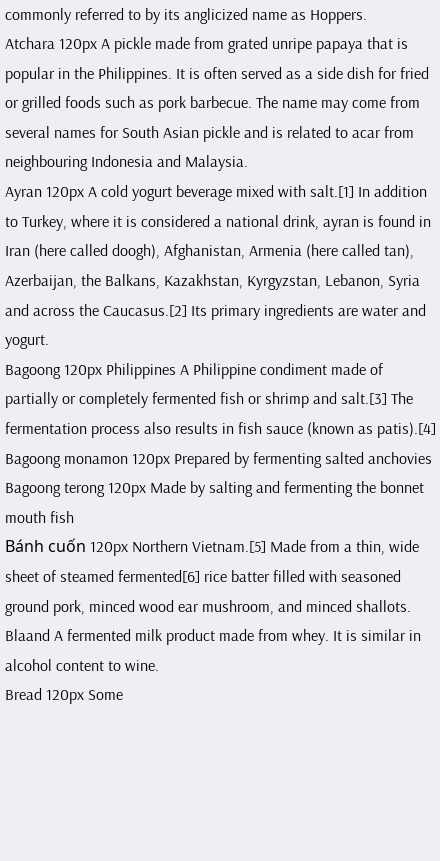commonly referred to by its anglicized name as Hoppers.
Atchara 120px A pickle made from grated unripe papaya that is popular in the Philippines. It is often served as a side dish for fried or grilled foods such as pork barbecue. The name may come from several names for South Asian pickle and is related to acar from neighbouring Indonesia and Malaysia.
Ayran 120px A cold yogurt beverage mixed with salt.[1] In addition to Turkey, where it is considered a national drink, ayran is found in Iran (here called doogh), Afghanistan, Armenia (here called tan), Azerbaijan, the Balkans, Kazakhstan, Kyrgyzstan, Lebanon, Syria and across the Caucasus.[2] Its primary ingredients are water and yogurt.
Bagoong 120px Philippines A Philippine condiment made of partially or completely fermented fish or shrimp and salt.[3] The fermentation process also results in fish sauce (known as patis).[4]
Bagoong monamon 120px Prepared by fermenting salted anchovies
Bagoong terong 120px Made by salting and fermenting the bonnet mouth fish
Bánh cuốn 120px Northern Vietnam.[5] Made from a thin, wide sheet of steamed fermented[6] rice batter filled with seasoned ground pork, minced wood ear mushroom, and minced shallots.
Blaand A fermented milk product made from whey. It is similar in alcohol content to wine.
Bread 120px Some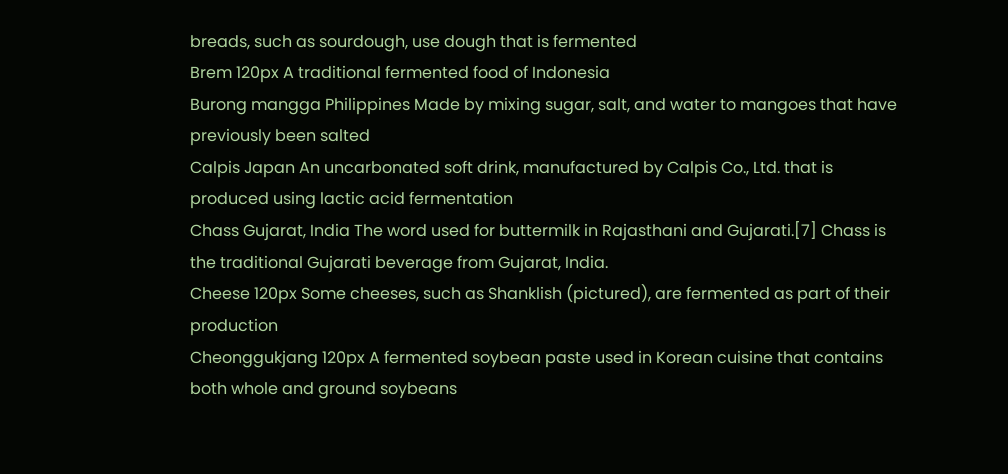breads, such as sourdough, use dough that is fermented
Brem 120px A traditional fermented food of Indonesia
Burong mangga Philippines Made by mixing sugar, salt, and water to mangoes that have previously been salted
Calpis Japan An uncarbonated soft drink, manufactured by Calpis Co., Ltd. that is produced using lactic acid fermentation
Chass Gujarat, India The word used for buttermilk in Rajasthani and Gujarati.[7] Chass is the traditional Gujarati beverage from Gujarat, India.
Cheese 120px Some cheeses, such as Shanklish (pictured), are fermented as part of their production
Cheonggukjang 120px A fermented soybean paste used in Korean cuisine that contains both whole and ground soybeans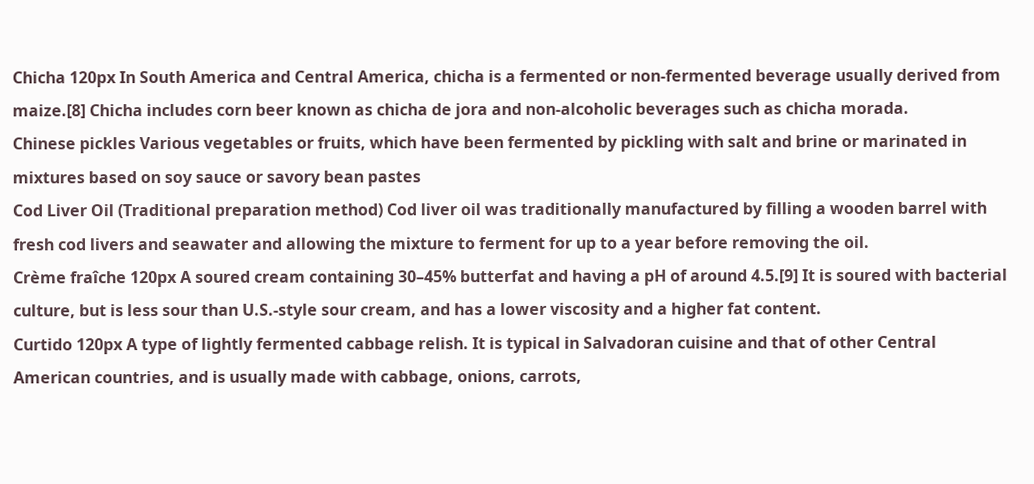Chicha 120px In South America and Central America, chicha is a fermented or non-fermented beverage usually derived from maize.[8] Chicha includes corn beer known as chicha de jora and non-alcoholic beverages such as chicha morada.
Chinese pickles Various vegetables or fruits, which have been fermented by pickling with salt and brine or marinated in mixtures based on soy sauce or savory bean pastes
Cod Liver Oil (Traditional preparation method) Cod liver oil was traditionally manufactured by filling a wooden barrel with fresh cod livers and seawater and allowing the mixture to ferment for up to a year before removing the oil.
Crème fraîche 120px A soured cream containing 30–45% butterfat and having a pH of around 4.5.[9] It is soured with bacterial culture, but is less sour than U.S.-style sour cream, and has a lower viscosity and a higher fat content.
Curtido 120px A type of lightly fermented cabbage relish. It is typical in Salvadoran cuisine and that of other Central American countries, and is usually made with cabbage, onions, carrots,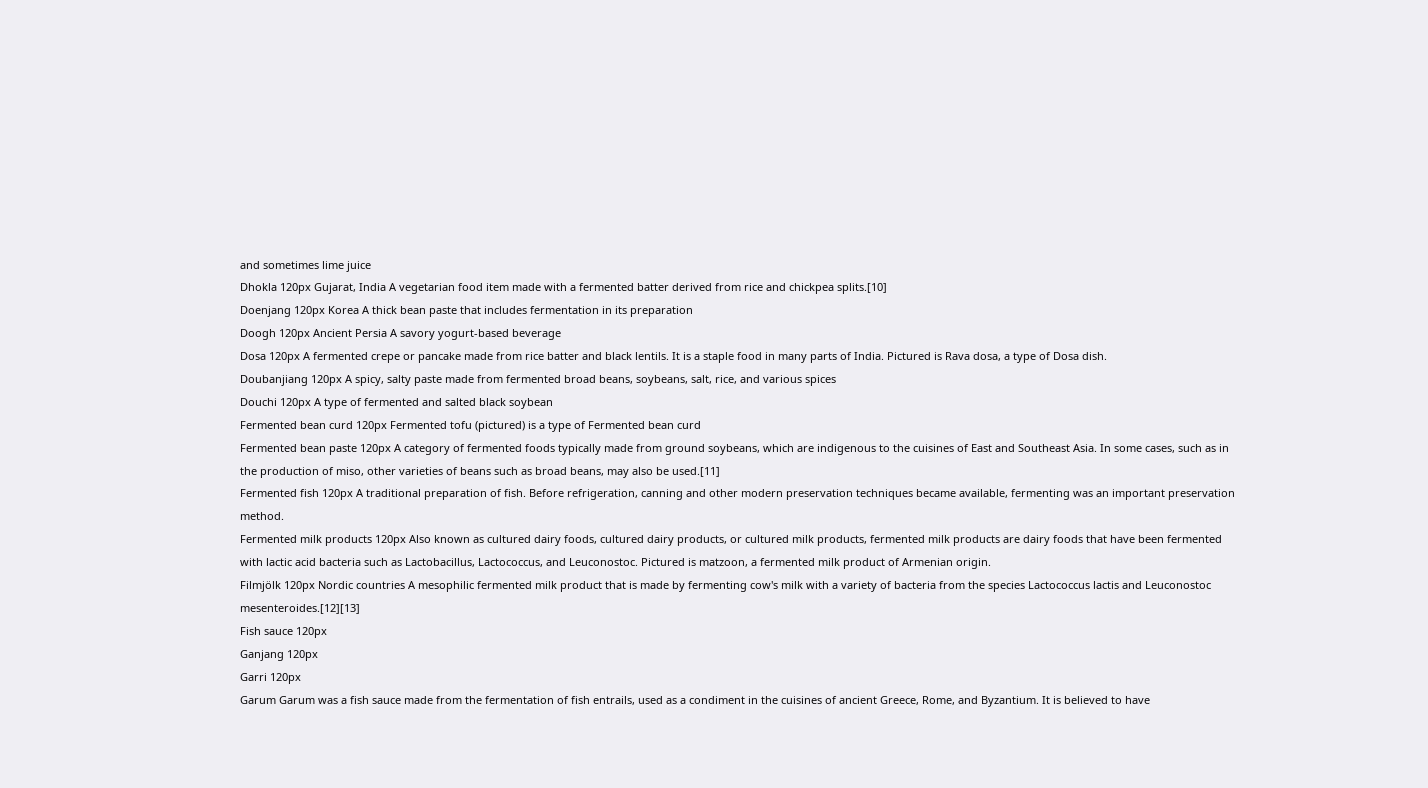and sometimes lime juice
Dhokla 120px Gujarat, India A vegetarian food item made with a fermented batter derived from rice and chickpea splits.[10]
Doenjang 120px Korea A thick bean paste that includes fermentation in its preparation
Doogh 120px Ancient Persia A savory yogurt-based beverage
Dosa 120px A fermented crepe or pancake made from rice batter and black lentils. It is a staple food in many parts of India. Pictured is Rava dosa, a type of Dosa dish.
Doubanjiang 120px A spicy, salty paste made from fermented broad beans, soybeans, salt, rice, and various spices
Douchi 120px A type of fermented and salted black soybean
Fermented bean curd 120px Fermented tofu (pictured) is a type of Fermented bean curd
Fermented bean paste 120px A category of fermented foods typically made from ground soybeans, which are indigenous to the cuisines of East and Southeast Asia. In some cases, such as in the production of miso, other varieties of beans such as broad beans, may also be used.[11]
Fermented fish 120px A traditional preparation of fish. Before refrigeration, canning and other modern preservation techniques became available, fermenting was an important preservation method.
Fermented milk products 120px Also known as cultured dairy foods, cultured dairy products, or cultured milk products, fermented milk products are dairy foods that have been fermented with lactic acid bacteria such as Lactobacillus, Lactococcus, and Leuconostoc. Pictured is matzoon, a fermented milk product of Armenian origin.
Filmjölk 120px Nordic countries A mesophilic fermented milk product that is made by fermenting cow's milk with a variety of bacteria from the species Lactococcus lactis and Leuconostoc mesenteroides.[12][13]
Fish sauce 120px
Ganjang 120px
Garri 120px
Garum Garum was a fish sauce made from the fermentation of fish entrails, used as a condiment in the cuisines of ancient Greece, Rome, and Byzantium. It is believed to have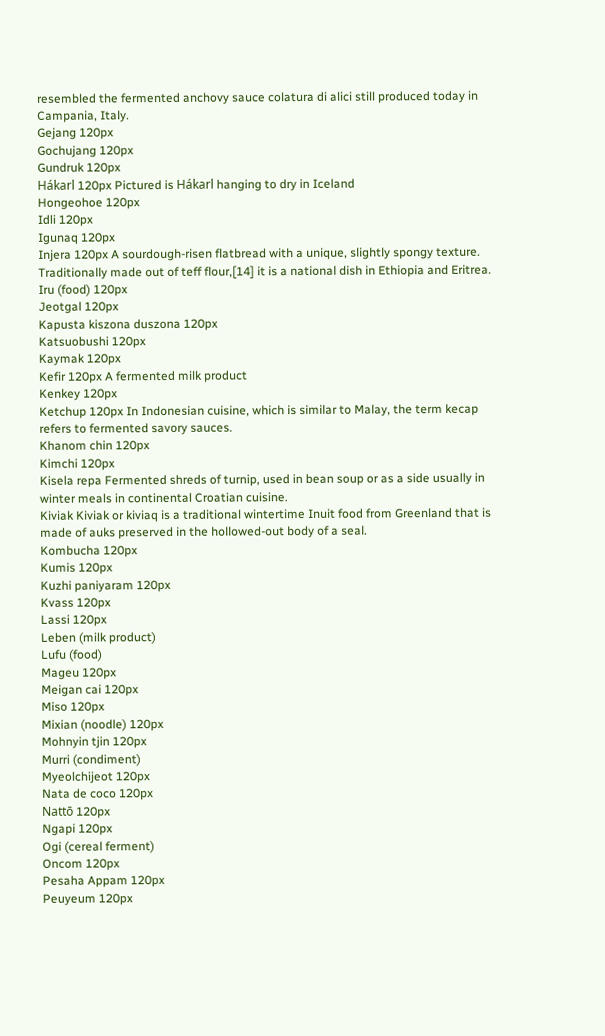resembled the fermented anchovy sauce colatura di alici still produced today in Campania, Italy.
Gejang 120px
Gochujang 120px
Gundruk 120px
Hákarl 120px Pictured is Hákarl hanging to dry in Iceland
Hongeohoe 120px
Idli 120px
Igunaq 120px
Injera 120px A sourdough-risen flatbread with a unique, slightly spongy texture. Traditionally made out of teff flour,[14] it is a national dish in Ethiopia and Eritrea.
Iru (food) 120px
Jeotgal 120px
Kapusta kiszona duszona 120px
Katsuobushi 120px
Kaymak 120px
Kefir 120px A fermented milk product
Kenkey 120px
Ketchup 120px In Indonesian cuisine, which is similar to Malay, the term kecap refers to fermented savory sauces.
Khanom chin 120px
Kimchi 120px
Kisela repa Fermented shreds of turnip, used in bean soup or as a side usually in winter meals in continental Croatian cuisine.
Kiviak Kiviak or kiviaq is a traditional wintertime Inuit food from Greenland that is made of auks preserved in the hollowed-out body of a seal.
Kombucha 120px
Kumis 120px
Kuzhi paniyaram 120px
Kvass 120px
Lassi 120px
Leben (milk product)
Lufu (food)
Mageu 120px
Meigan cai 120px
Miso 120px
Mixian (noodle) 120px
Mohnyin tjin 120px
Murri (condiment)
Myeolchijeot 120px
Nata de coco 120px
Nattō 120px
Ngapi 120px
Ogi (cereal ferment)
Oncom 120px
Pesaha Appam 120px
Peuyeum 120px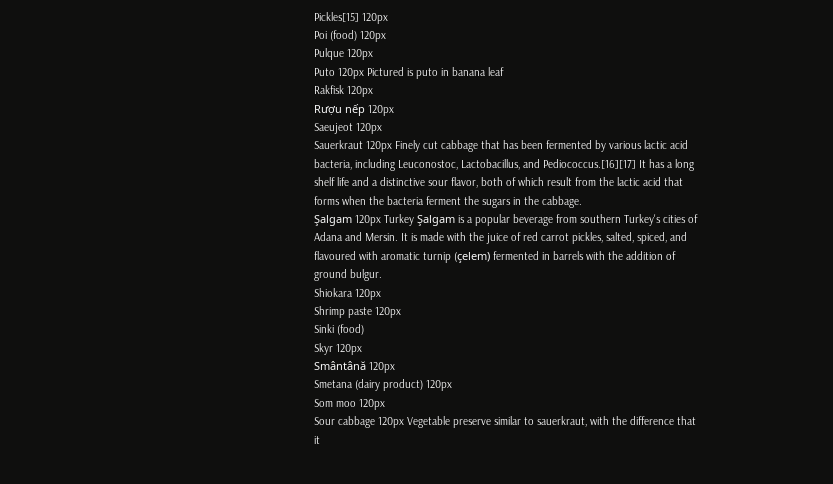Pickles[15] 120px
Poi (food) 120px
Pulque 120px
Puto 120px Pictured is puto in banana leaf
Rakfisk 120px
Rượu nếp 120px
Saeujeot 120px
Sauerkraut 120px Finely cut cabbage that has been fermented by various lactic acid bacteria, including Leuconostoc, Lactobacillus, and Pediococcus.[16][17] It has a long shelf life and a distinctive sour flavor, both of which result from the lactic acid that forms when the bacteria ferment the sugars in the cabbage.
Şalgam 120px Turkey Şalgam is a popular beverage from southern Turkey's cities of Adana and Mersin. It is made with the juice of red carrot pickles, salted, spiced, and flavoured with aromatic turnip (çelem) fermented in barrels with the addition of ground bulgur.
Shiokara 120px
Shrimp paste 120px
Sinki (food)
Skyr 120px
Smântână 120px
Smetana (dairy product) 120px
Som moo 120px
Sour cabbage 120px Vegetable preserve similar to sauerkraut, with the difference that it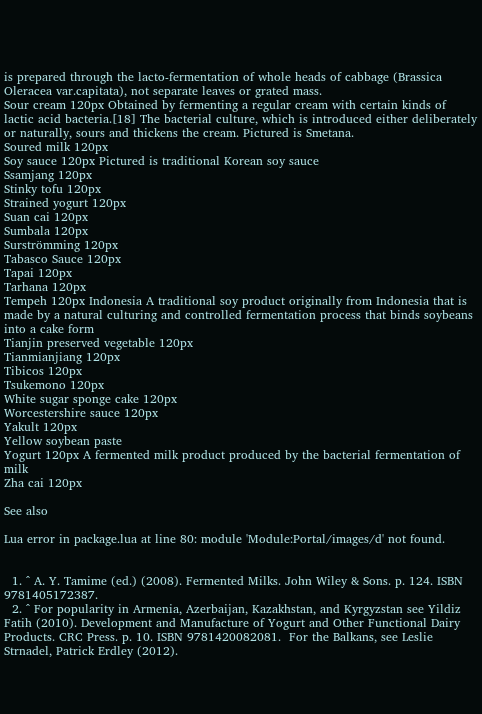is prepared through the lacto-fermentation of whole heads of cabbage (Brassica Oleracea var.capitata), not separate leaves or grated mass.
Sour cream 120px Obtained by fermenting a regular cream with certain kinds of lactic acid bacteria.[18] The bacterial culture, which is introduced either deliberately or naturally, sours and thickens the cream. Pictured is Smetana.
Soured milk 120px
Soy sauce 120px Pictured is traditional Korean soy sauce
Ssamjang 120px
Stinky tofu 120px
Strained yogurt 120px
Suan cai 120px
Sumbala 120px
Surströmming 120px
Tabasco Sauce 120px
Tapai 120px
Tarhana 120px
Tempeh 120px Indonesia A traditional soy product originally from Indonesia that is made by a natural culturing and controlled fermentation process that binds soybeans into a cake form
Tianjin preserved vegetable 120px
Tianmianjiang 120px
Tibicos 120px
Tsukemono 120px
White sugar sponge cake 120px
Worcestershire sauce 120px
Yakult 120px
Yellow soybean paste
Yogurt 120px A fermented milk product produced by the bacterial fermentation of milk
Zha cai 120px

See also

Lua error in package.lua at line 80: module 'Module:Portal/images/d' not found.


  1. ^ A. Y. Tamime (ed.) (2008). Fermented Milks. John Wiley & Sons. p. 124. ISBN 9781405172387.
  2. ^ For popularity in Armenia, Azerbaijan, Kazakhstan, and Kyrgyzstan see Yildiz Fatih (2010). Development and Manufacture of Yogurt and Other Functional Dairy Products. CRC Press. p. 10. ISBN 9781420082081.  For the Balkans, see Leslie Strnadel, Patrick Erdley (2012).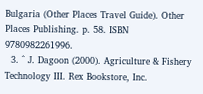Bulgaria (Other Places Travel Guide). Other Places Publishing. p. 58. ISBN 9780982261996.
  3. ^ J. Dagoon (2000). Agriculture & Fishery Technology III. Rex Bookstore, Inc.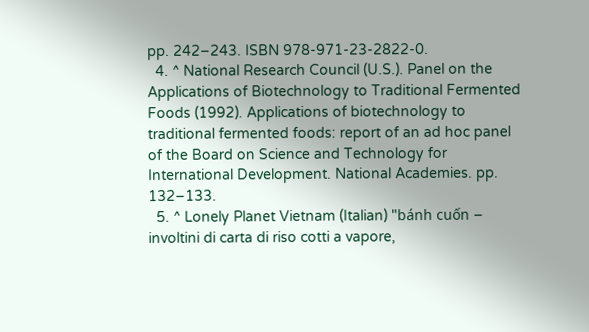pp. 242–243. ISBN 978-971-23-2822-0.
  4. ^ National Research Council (U.S.). Panel on the Applications of Biotechnology to Traditional Fermented Foods (1992). Applications of biotechnology to traditional fermented foods: report of an ad hoc panel of the Board on Science and Technology for International Development. National Academies. pp. 132–133.
  5. ^ Lonely Planet Vietnam (Italian) "bánh cuốn – involtini di carta di riso cotti a vapore,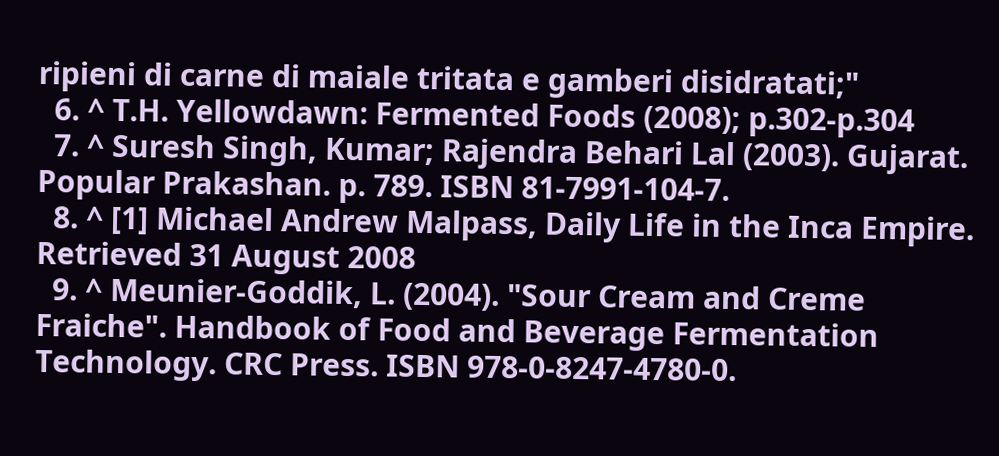ripieni di carne di maiale tritata e gamberi disidratati;"
  6. ^ T.H. Yellowdawn: Fermented Foods (2008); p.302-p.304
  7. ^ Suresh Singh, Kumar; Rajendra Behari Lal (2003). Gujarat. Popular Prakashan. p. 789. ISBN 81-7991-104-7.
  8. ^ [1] Michael Andrew Malpass, Daily Life in the Inca Empire. Retrieved 31 August 2008
  9. ^ Meunier-Goddik, L. (2004). "Sour Cream and Creme Fraiche". Handbook of Food and Beverage Fermentation Technology. CRC Press. ISBN 978-0-8247-4780-0.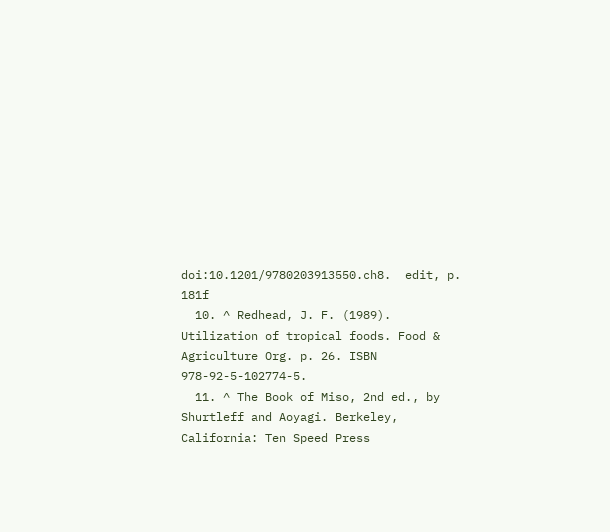doi:10.1201/9780203913550.ch8.  edit, p. 181f
  10. ^ Redhead, J. F. (1989). Utilization of tropical foods. Food & Agriculture Org. p. 26. ISBN 978-92-5-102774-5.
  11. ^ The Book of Miso, 2nd ed., by Shurtleff and Aoyagi. Berkeley, California: Ten Speed Press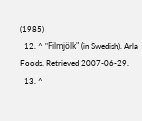(1985)
  12. ^ "Filmjölk" (in Swedish). Arla Foods. Retrieved 2007-06-29.
  13. ^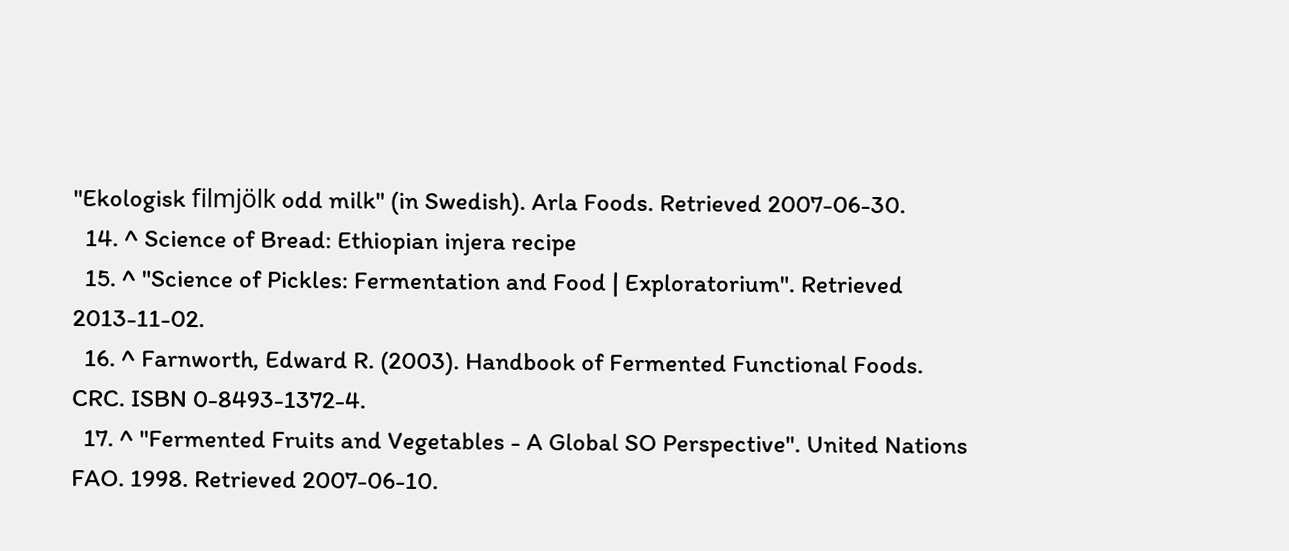"Ekologisk filmjölk odd milk" (in Swedish). Arla Foods. Retrieved 2007-06-30.
  14. ^ Science of Bread: Ethiopian injera recipe
  15. ^ "Science of Pickles: Fermentation and Food | Exploratorium". Retrieved 2013-11-02.
  16. ^ Farnworth, Edward R. (2003). Handbook of Fermented Functional Foods. CRC. ISBN 0-8493-1372-4.
  17. ^ "Fermented Fruits and Vegetables - A Global SO Perspective". United Nations FAO. 1998. Retrieved 2007-06-10.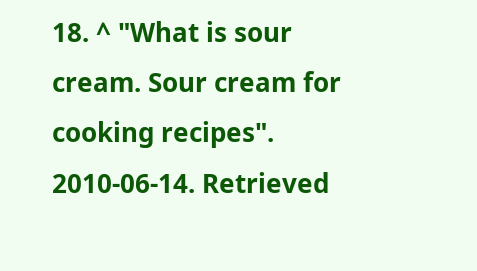18. ^ "What is sour cream. Sour cream for cooking recipes". 2010-06-14. Retrieved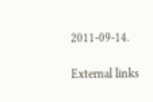2011-09-14.

External links